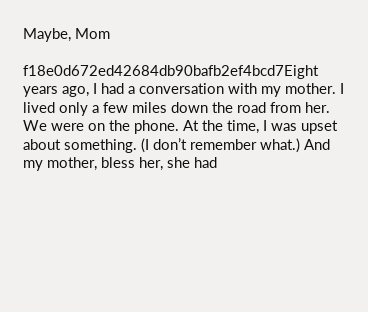Maybe, Mom

f18e0d672ed42684db90bafb2ef4bcd7Eight years ago, I had a conversation with my mother. I lived only a few miles down the road from her. We were on the phone. At the time, I was upset about something. (I don’t remember what.) And my mother, bless her, she had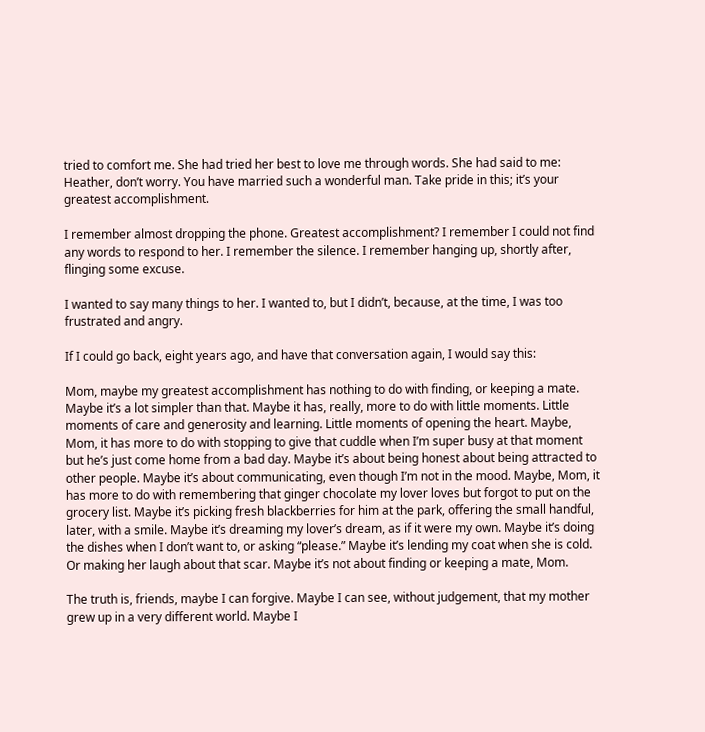tried to comfort me. She had tried her best to love me through words. She had said to me: Heather, don’t worry. You have married such a wonderful man. Take pride in this; it’s your greatest accomplishment.

I remember almost dropping the phone. Greatest accomplishment? I remember I could not find any words to respond to her. I remember the silence. I remember hanging up, shortly after, flinging some excuse.

I wanted to say many things to her. I wanted to, but I didn’t, because, at the time, I was too frustrated and angry.

If I could go back, eight years ago, and have that conversation again, I would say this:

Mom, maybe my greatest accomplishment has nothing to do with finding, or keeping a mate. Maybe it’s a lot simpler than that. Maybe it has, really, more to do with little moments. Little moments of care and generosity and learning. Little moments of opening the heart. Maybe, Mom, it has more to do with stopping to give that cuddle when I’m super busy at that moment but he’s just come home from a bad day. Maybe it’s about being honest about being attracted to other people. Maybe it’s about communicating, even though I’m not in the mood. Maybe, Mom, it has more to do with remembering that ginger chocolate my lover loves but forgot to put on the grocery list. Maybe it’s picking fresh blackberries for him at the park, offering the small handful, later, with a smile. Maybe it’s dreaming my lover’s dream, as if it were my own. Maybe it’s doing the dishes when I don’t want to, or asking “please.” Maybe it’s lending my coat when she is cold. Or making her laugh about that scar. Maybe it’s not about finding or keeping a mate, Mom.

The truth is, friends, maybe I can forgive. Maybe I can see, without judgement, that my mother grew up in a very different world. Maybe I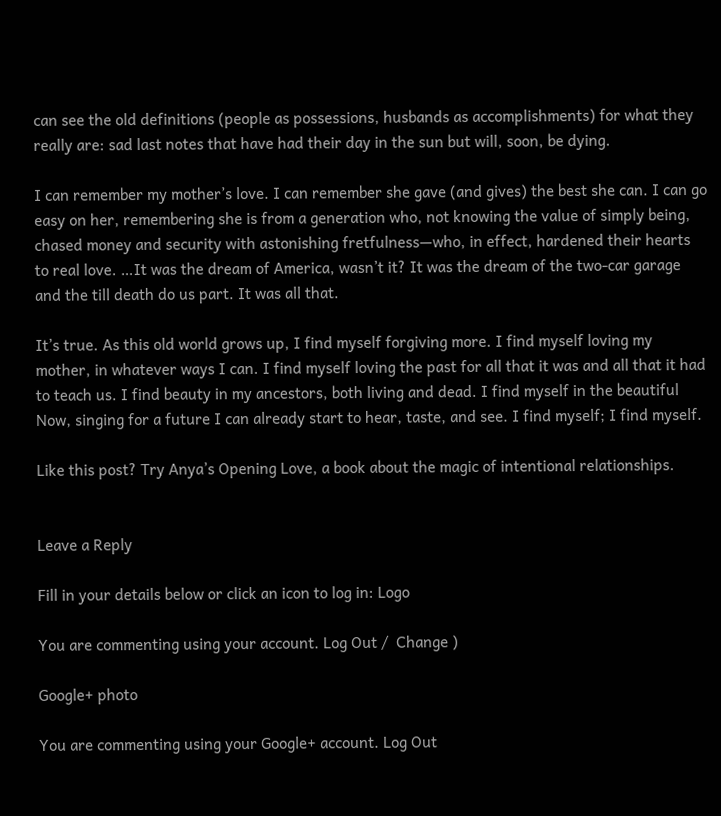can see the old definitions (people as possessions, husbands as accomplishments) for what they really are: sad last notes that have had their day in the sun but will, soon, be dying.

I can remember my mother’s love. I can remember she gave (and gives) the best she can. I can go easy on her, remembering she is from a generation who, not knowing the value of simply being, chased money and security with astonishing fretfulness—who, in effect, hardened their hearts to real love. …It was the dream of America, wasn’t it? It was the dream of the two-car garage and the till death do us part. It was all that.

It’s true. As this old world grows up, I find myself forgiving more. I find myself loving my mother, in whatever ways I can. I find myself loving the past for all that it was and all that it had to teach us. I find beauty in my ancestors, both living and dead. I find myself in the beautiful Now, singing for a future I can already start to hear, taste, and see. I find myself; I find myself.

Like this post? Try Anya’s Opening Love, a book about the magic of intentional relationships.


Leave a Reply

Fill in your details below or click an icon to log in: Logo

You are commenting using your account. Log Out /  Change )

Google+ photo

You are commenting using your Google+ account. Log Out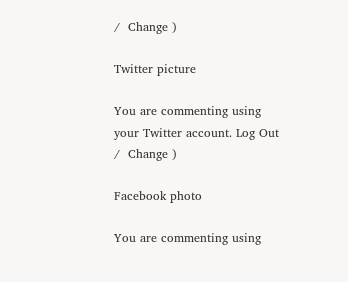/  Change )

Twitter picture

You are commenting using your Twitter account. Log Out /  Change )

Facebook photo

You are commenting using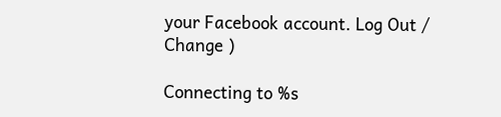your Facebook account. Log Out /  Change )

Connecting to %s